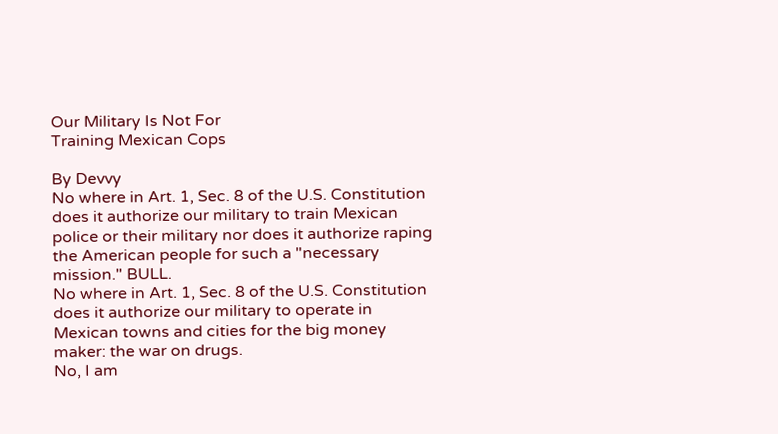Our Military Is Not For
Training Mexican Cops

By Devvy
No where in Art. 1, Sec. 8 of the U.S. Constitution does it authorize our military to train Mexican police or their military nor does it authorize raping the American people for such a "necessary mission." BULL.
No where in Art. 1, Sec. 8 of the U.S. Constitution does it authorize our military to operate in Mexican towns and cities for the big money maker: the war on drugs.
No, I am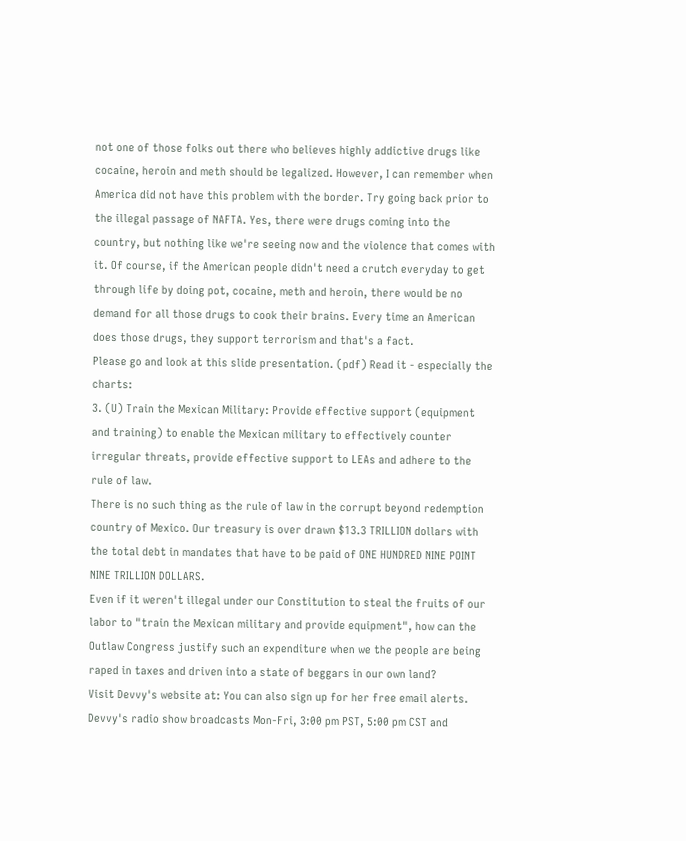not one of those folks out there who believes highly addictive drugs like cocaine, heroin and meth should be legalized. However, I can remember when America did not have this problem with the border. Try going back prior to the illegal passage of NAFTA. Yes, there were drugs coming into the country, but nothing like we're seeing now and the violence that comes with it. Of course, if the American people didn't need a crutch everyday to get through life by doing pot, cocaine, meth and heroin, there would be no demand for all those drugs to cook their brains. Every time an American does those drugs, they support terrorism and that's a fact.
Please go and look at this slide presentation. (pdf) Read it - especially the charts:
3. (U) Train the Mexican Military: Provide effective support (equipment and training) to enable the Mexican military to effectively counter irregular threats, provide effective support to LEAs and adhere to the rule of law.
There is no such thing as the rule of law in the corrupt beyond redemption country of Mexico. Our treasury is over drawn $13.3 TRILLION dollars with the total debt in mandates that have to be paid of ONE HUNDRED NINE POINT NINE TRILLION DOLLARS.
Even if it weren't illegal under our Constitution to steal the fruits of our labor to "train the Mexican military and provide equipment", how can the Outlaw Congress justify such an expenditure when we the people are being raped in taxes and driven into a state of beggars in our own land?
Visit Devvy's website at: You can also sign up for her free email alerts. Devvy's radio show broadcasts Mon-Fri, 3:00 pm PST, 5:00 pm CST and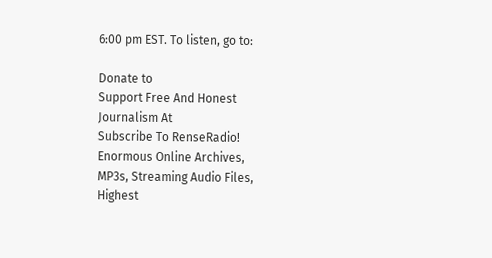6:00 pm EST. To listen, go to:

Donate to
Support Free And Honest
Journalism At
Subscribe To RenseRadio!
Enormous Online Archives,
MP3s, Streaming Audio Files,
Highest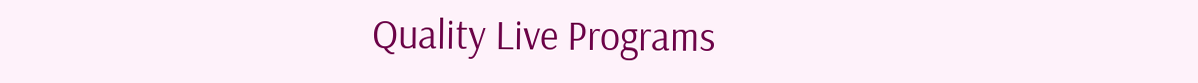Quality Live Programs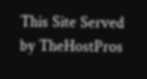This Site Served by TheHostPros